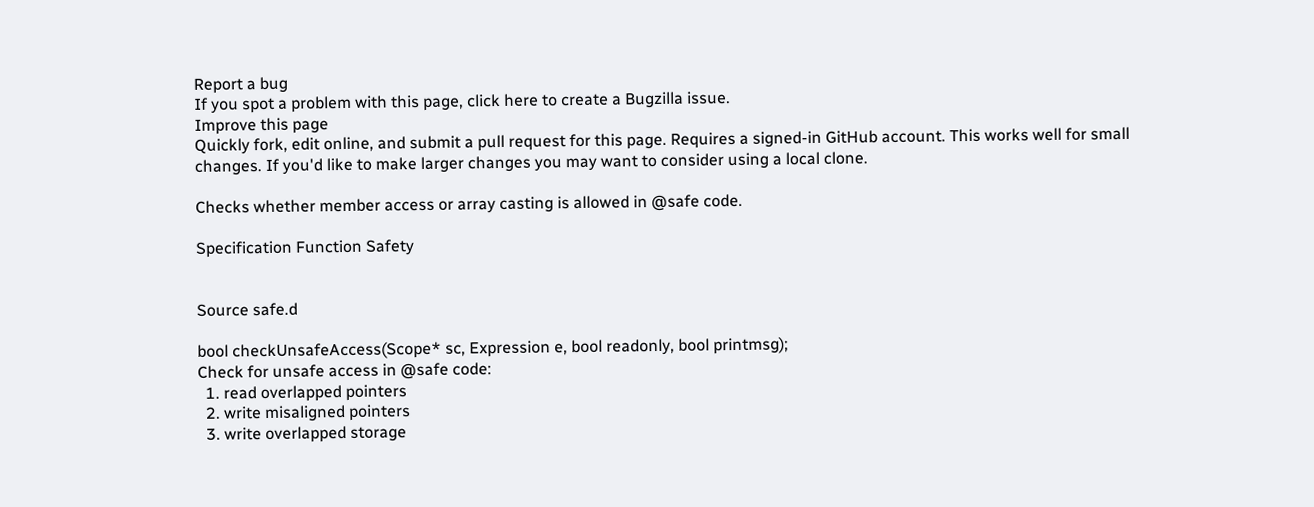Report a bug
If you spot a problem with this page, click here to create a Bugzilla issue.
Improve this page
Quickly fork, edit online, and submit a pull request for this page. Requires a signed-in GitHub account. This works well for small changes. If you'd like to make larger changes you may want to consider using a local clone.

Checks whether member access or array casting is allowed in @safe code.

Specification Function Safety


Source safe.d

bool checkUnsafeAccess(Scope* sc, Expression e, bool readonly, bool printmsg);
Check for unsafe access in @safe code:
  1. read overlapped pointers
  2. write misaligned pointers
  3. write overlapped storage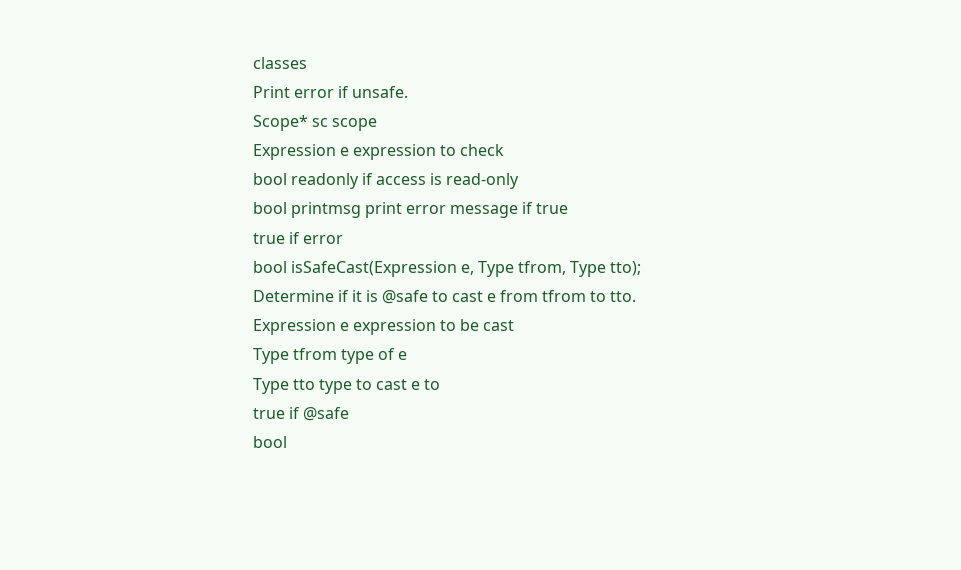classes
Print error if unsafe.
Scope* sc scope
Expression e expression to check
bool readonly if access is read-only
bool printmsg print error message if true
true if error
bool isSafeCast(Expression e, Type tfrom, Type tto);
Determine if it is @safe to cast e from tfrom to tto.
Expression e expression to be cast
Type tfrom type of e
Type tto type to cast e to
true if @safe
bool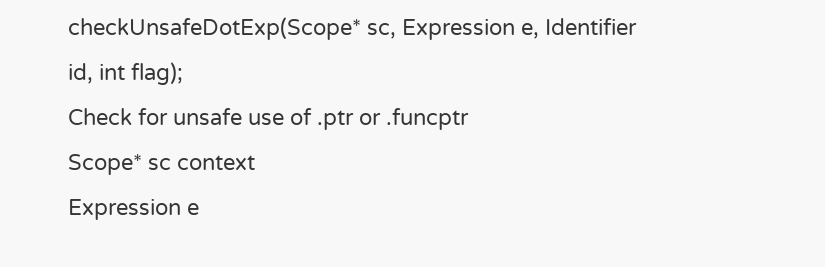checkUnsafeDotExp(Scope* sc, Expression e, Identifier id, int flag);
Check for unsafe use of .ptr or .funcptr
Scope* sc context
Expression e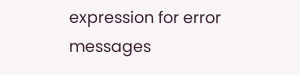expression for error messages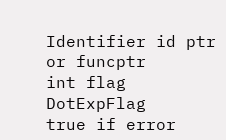Identifier id ptr or funcptr
int flag DotExpFlag
true if error